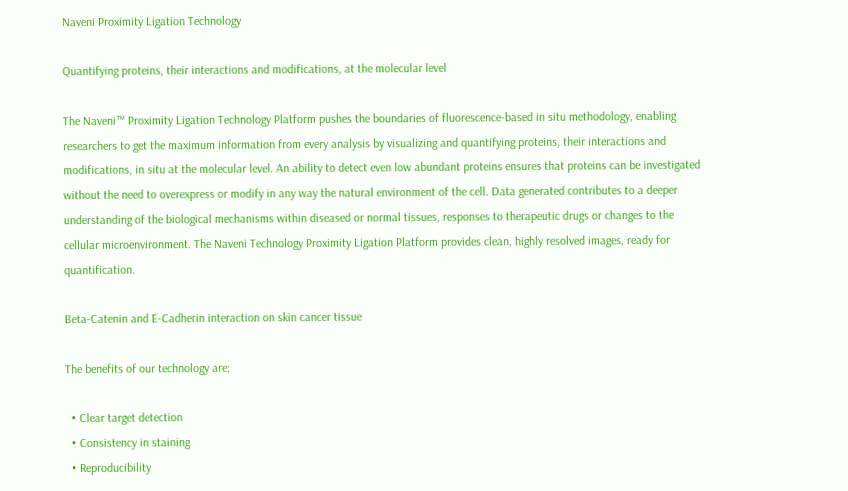Naveni Proximity Ligation Technology

Quantifying proteins, their interactions and modifications, at the molecular level

The Naveni™ Proximity Ligation Technology Platform pushes the boundaries of fluorescence-based in situ methodology, enabling researchers to get the maximum information from every analysis by visualizing and quantifying proteins, their interactions and modifications, in situ at the molecular level. An ability to detect even low abundant proteins ensures that proteins can be investigated without the need to overexpress or modify in any way the natural environment of the cell. Data generated contributes to a deeper understanding of the biological mechanisms within diseased or normal tissues, responses to therapeutic drugs or changes to the cellular microenvironment. The Naveni Technology Proximity Ligation Platform provides clean, highly resolved images, ready for quantification.

Beta-Catenin and E-Cadherin interaction on skin cancer tissue

The benefits of our technology are:

  • Clear target detection
  • Consistency in staining
  • Reproducibility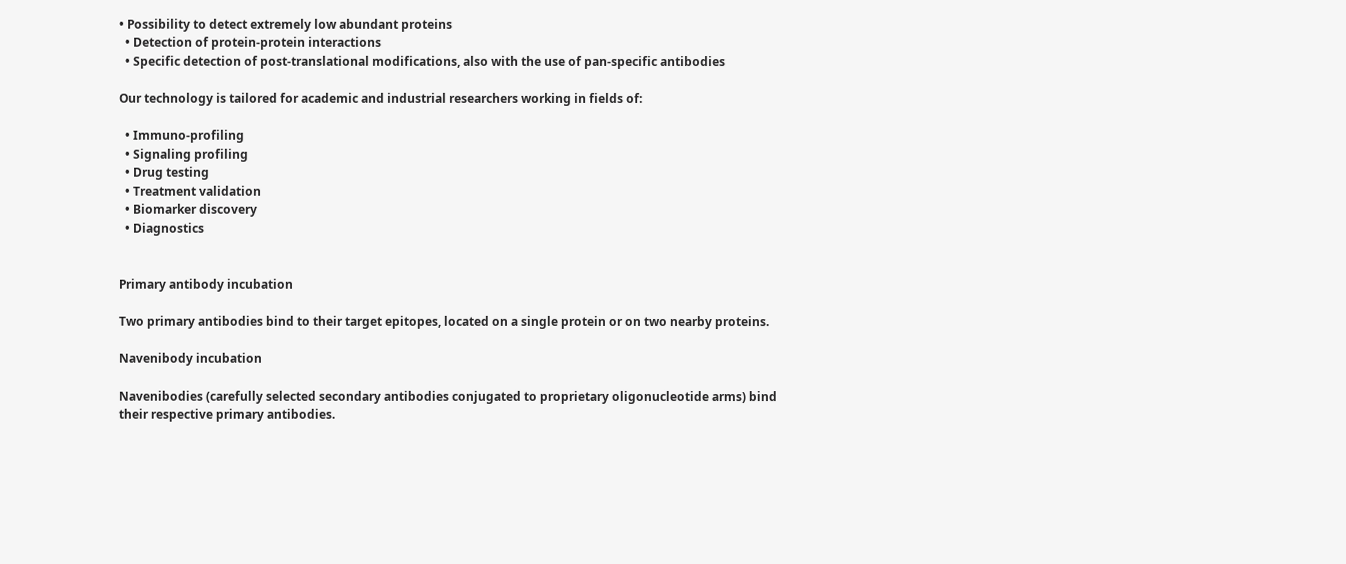• Possibility to detect extremely low abundant proteins
  • Detection of protein-protein interactions
  • Specific detection of post-translational modifications, also with the use of pan-specific antibodies

Our technology is tailored for academic and industrial researchers working in fields of:

  • Immuno-profiling
  • Signaling profiling
  • Drug testing
  • Treatment validation
  • Biomarker discovery
  • Diagnostics


Primary antibody incubation

Two primary antibodies bind to their target epitopes, located on a single protein or on two nearby proteins.

Navenibody incubation

Navenibodies (carefully selected secondary antibodies conjugated to proprietary oligonucleotide arms) bind their respective primary antibodies.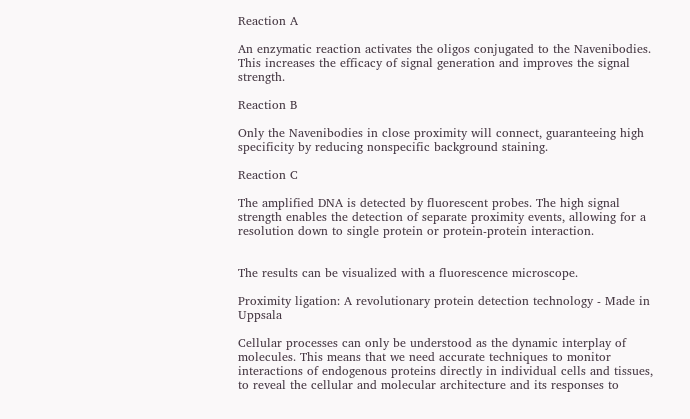Reaction A

An enzymatic reaction activates the oligos conjugated to the Navenibodies. This increases the efficacy of signal generation and improves the signal strength.

Reaction B

Only the Navenibodies in close proximity will connect, guaranteeing high specificity by reducing nonspecific background staining.

Reaction C

The amplified DNA is detected by fluorescent probes. The high signal strength enables the detection of separate proximity events, allowing for a resolution down to single protein or protein-protein interaction.


The results can be visualized with a fluorescence microscope.

Proximity ligation: A revolutionary protein detection technology - Made in Uppsala

Cellular processes can only be understood as the dynamic interplay of molecules. This means that we need accurate techniques to monitor interactions of endogenous proteins directly in individual cells and tissues, to reveal the cellular and molecular architecture and its responses to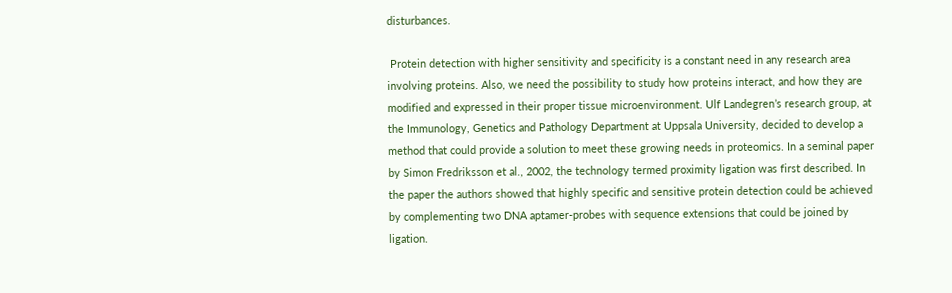disturbances.

 Protein detection with higher sensitivity and specificity is a constant need in any research area involving proteins. Also, we need the possibility to study how proteins interact, and how they are modified and expressed in their proper tissue microenvironment. Ulf Landegren’s research group, at the Immunology, Genetics and Pathology Department at Uppsala University, decided to develop a method that could provide a solution to meet these growing needs in proteomics. In a seminal paper by Simon Fredriksson et al., 2002, the technology termed proximity ligation was first described. In the paper the authors showed that highly specific and sensitive protein detection could be achieved by complementing two DNA aptamer-probes with sequence extensions that could be joined by ligation.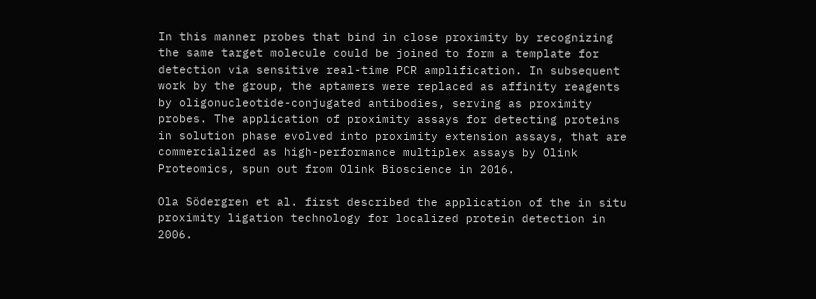In this manner probes that bind in close proximity by recognizing the same target molecule could be joined to form a template for detection via sensitive real-time PCR amplification. In subsequent work by the group, the aptamers were replaced as affinity reagents by oligonucleotide-conjugated antibodies, serving as proximity probes. The application of proximity assays for detecting proteins in solution phase evolved into proximity extension assays, that are commercialized as high-performance multiplex assays by Olink Proteomics, spun out from Olink Bioscience in 2016.

Ola Södergren et al. first described the application of the in situ proximity ligation technology for localized protein detection in 2006.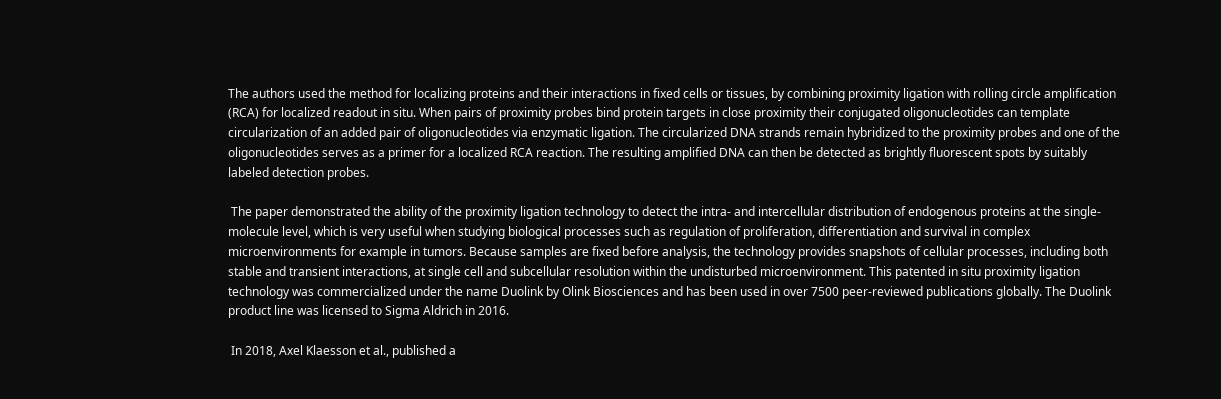The authors used the method for localizing proteins and their interactions in fixed cells or tissues, by combining proximity ligation with rolling circle amplification (RCA) for localized readout in situ. When pairs of proximity probes bind protein targets in close proximity their conjugated oligonucleotides can template circularization of an added pair of oligonucleotides via enzymatic ligation. The circularized DNA strands remain hybridized to the proximity probes and one of the oligonucleotides serves as a primer for a localized RCA reaction. The resulting amplified DNA can then be detected as brightly fluorescent spots by suitably labeled detection probes.

 The paper demonstrated the ability of the proximity ligation technology to detect the intra- and intercellular distribution of endogenous proteins at the single-molecule level, which is very useful when studying biological processes such as regulation of proliferation, differentiation and survival in complex microenvironments for example in tumors. Because samples are fixed before analysis, the technology provides snapshots of cellular processes, including both stable and transient interactions, at single cell and subcellular resolution within the undisturbed microenvironment. This patented in situ proximity ligation technology was commercialized under the name Duolink by Olink Biosciences and has been used in over 7500 peer-reviewed publications globally. The Duolink product line was licensed to Sigma Aldrich in 2016.

 In 2018, Axel Klaesson et al., published a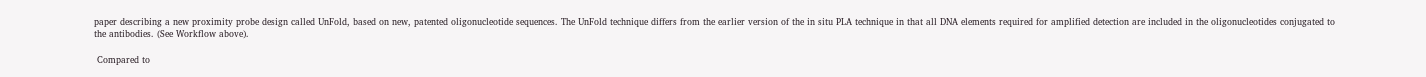paper describing a new proximity probe design called UnFold, based on new, patented oligonucleotide sequences. The UnFold technique differs from the earlier version of the in situ PLA technique in that all DNA elements required for amplified detection are included in the oligonucleotides conjugated to the antibodies. (See Workflow above).

 Compared to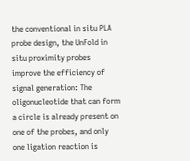the conventional in situ PLA probe design, the UnFold in situ proximity probes improve the efficiency of signal generation: The oligonucleotide that can form a circle is already present on one of the probes, and only one ligation reaction is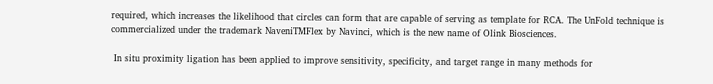required, which increases the likelihood that circles can form that are capable of serving as template for RCA. The UnFold technique is commercialized under the trademark NaveniTMFlex by Navinci, which is the new name of Olink Biosciences.

 In situ proximity ligation has been applied to improve sensitivity, specificity, and target range in many methods for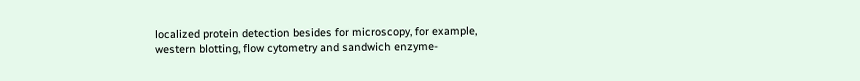localized protein detection besides for microscopy, for example, western blotting, flow cytometry and sandwich enzyme-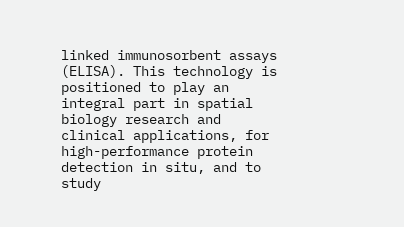linked immunosorbent assays (ELISA). This technology is positioned to play an integral part in spatial biology research and clinical applications, for high-performance protein detection in situ, and to study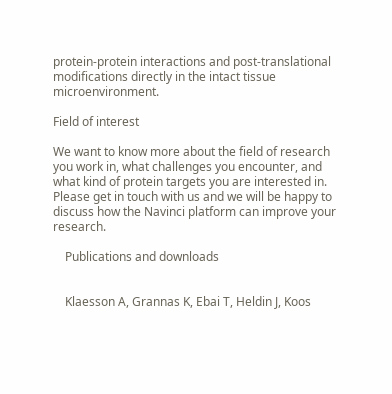protein-protein interactions and post-translational modifications directly in the intact tissue microenvironment.

Field of interest

We want to know more about the field of research you work in, what challenges you encounter, and what kind of protein targets you are interested in. Please get in touch with us and we will be happy to discuss how the Navinci platform can improve your research.

    Publications and downloads


    Klaesson A, Grannas K, Ebai T, Heldin J, Koos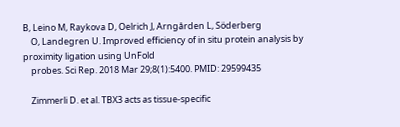B, Leino M, Raykova D, Oelrich J, Arngården L, Söderberg
    O, Landegren U. Improved efficiency of in situ protein analysis by proximity ligation using UnFold
    probes. Sci Rep. 2018 Mar 29;8(1):5400. PMID: 29599435

    Zimmerli D. et al. TBX3 acts as tissue-specific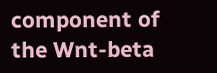component of the Wnt-beta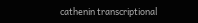cathenin transcriptional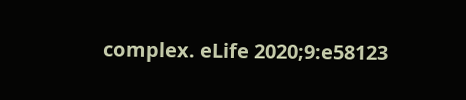complex. eLife 2020;9:e58123